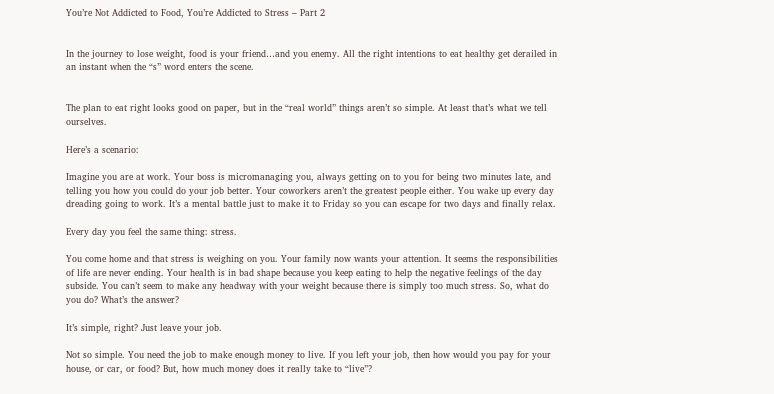You’re Not Addicted to Food, You’re Addicted to Stress – Part 2


In the journey to lose weight, food is your friend…and you enemy. All the right intentions to eat healthy get derailed in an instant when the “s” word enters the scene.


The plan to eat right looks good on paper, but in the “real world” things aren’t so simple. At least that’s what we tell ourselves.

Here’s a scenario:

Imagine you are at work. Your boss is micromanaging you, always getting on to you for being two minutes late, and telling you how you could do your job better. Your coworkers aren’t the greatest people either. You wake up every day dreading going to work. It’s a mental battle just to make it to Friday so you can escape for two days and finally relax.

Every day you feel the same thing: stress.

You come home and that stress is weighing on you. Your family now wants your attention. It seems the responsibilities of life are never ending. Your health is in bad shape because you keep eating to help the negative feelings of the day subside. You can’t seem to make any headway with your weight because there is simply too much stress. So, what do you do? What’s the answer?

It’s simple, right? Just leave your job.

Not so simple. You need the job to make enough money to live. If you left your job, then how would you pay for your house, or car, or food? But, how much money does it really take to “live”?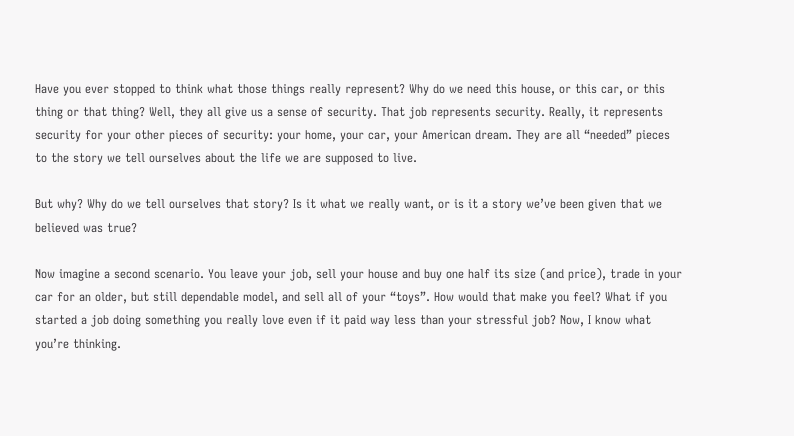Have you ever stopped to think what those things really represent? Why do we need this house, or this car, or this thing or that thing? Well, they all give us a sense of security. That job represents security. Really, it represents security for your other pieces of security: your home, your car, your American dream. They are all “needed” pieces to the story we tell ourselves about the life we are supposed to live.

But why? Why do we tell ourselves that story? Is it what we really want, or is it a story we’ve been given that we believed was true?

Now imagine a second scenario. You leave your job, sell your house and buy one half its size (and price), trade in your car for an older, but still dependable model, and sell all of your “toys”. How would that make you feel? What if you started a job doing something you really love even if it paid way less than your stressful job? Now, I know what you’re thinking.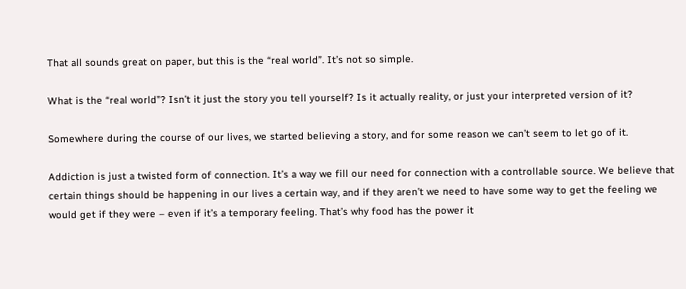That all sounds great on paper, but this is the “real world”. It’s not so simple.

What is the “real world”? Isn’t it just the story you tell yourself? Is it actually reality, or just your interpreted version of it?

Somewhere during the course of our lives, we started believing a story, and for some reason we can’t seem to let go of it.

Addiction is just a twisted form of connection. It’s a way we fill our need for connection with a controllable source. We believe that certain things should be happening in our lives a certain way, and if they aren’t we need to have some way to get the feeling we would get if they were – even if it’s a temporary feeling. That’s why food has the power it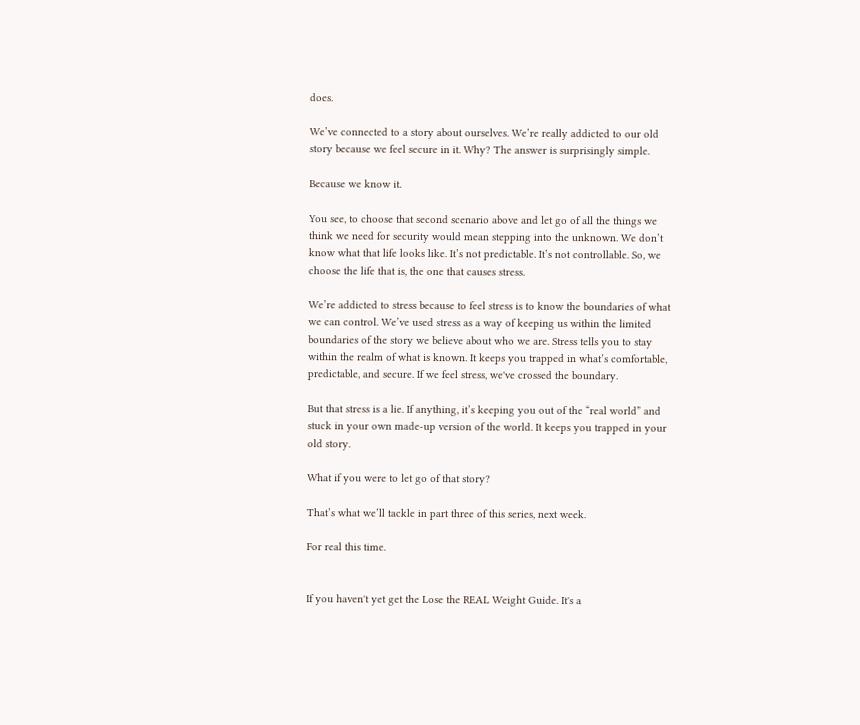does.

We’ve connected to a story about ourselves. We’re really addicted to our old story because we feel secure in it. Why? The answer is surprisingly simple.

Because we know it.

You see, to choose that second scenario above and let go of all the things we think we need for security would mean stepping into the unknown. We don’t know what that life looks like. It’s not predictable. It’s not controllable. So, we choose the life that is, the one that causes stress.

We’re addicted to stress because to feel stress is to know the boundaries of what we can control. We’ve used stress as a way of keeping us within the limited boundaries of the story we believe about who we are. Stress tells you to stay within the realm of what is known. It keeps you trapped in what’s comfortable, predictable, and secure. If we feel stress, we've crossed the boundary.

But that stress is a lie. If anything, it’s keeping you out of the “real world” and stuck in your own made-up version of the world. It keeps you trapped in your old story.

What if you were to let go of that story?

That’s what we’ll tackle in part three of this series, next week.

For real this time.


If you haven't yet get the Lose the REAL Weight Guide. It's a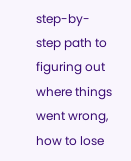step-by-step path to figuring out where things went wrong, how to lose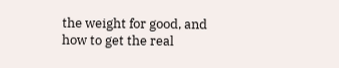the weight for good, and how to get the real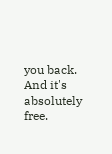you back. And it's absolutely free.